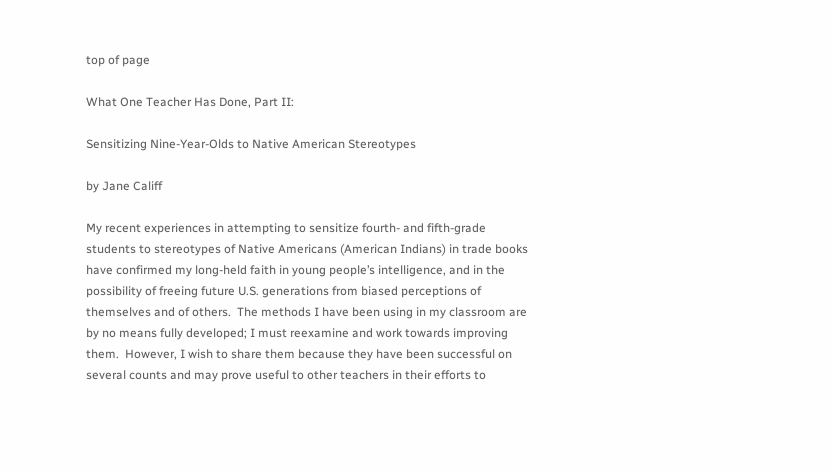top of page

What One Teacher Has Done, Part II:

Sensitizing Nine-Year-Olds to Native American Stereotypes

by Jane Califf

My recent experiences in attempting to sensitize fourth- and fifth-grade students to stereotypes of Native Americans (American Indians) in trade books have confirmed my long-held faith in young people’s intelligence, and in the possibility of freeing future U.S. generations from biased perceptions of themselves and of others.  The methods I have been using in my classroom are by no means fully developed; I must reexamine and work towards improving them.  However, I wish to share them because they have been successful on several counts and may prove useful to other teachers in their efforts to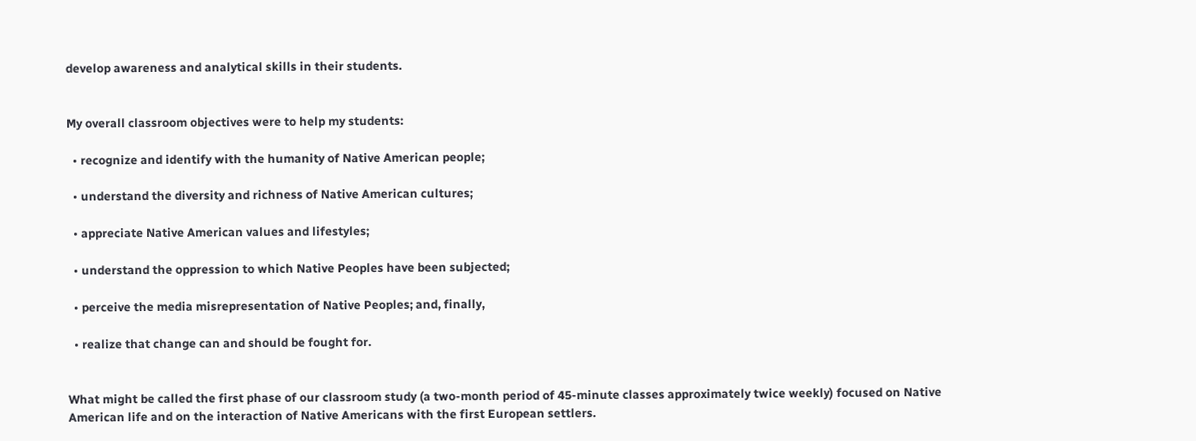develop awareness and analytical skills in their students.


My overall classroom objectives were to help my students:

  • recognize and identify with the humanity of Native American people;

  • understand the diversity and richness of Native American cultures;

  • appreciate Native American values and lifestyles;

  • understand the oppression to which Native Peoples have been subjected;

  • perceive the media misrepresentation of Native Peoples; and, finally,

  • realize that change can and should be fought for.


What might be called the first phase of our classroom study (a two-month period of 45-minute classes approximately twice weekly) focused on Native American life and on the interaction of Native Americans with the first European settlers.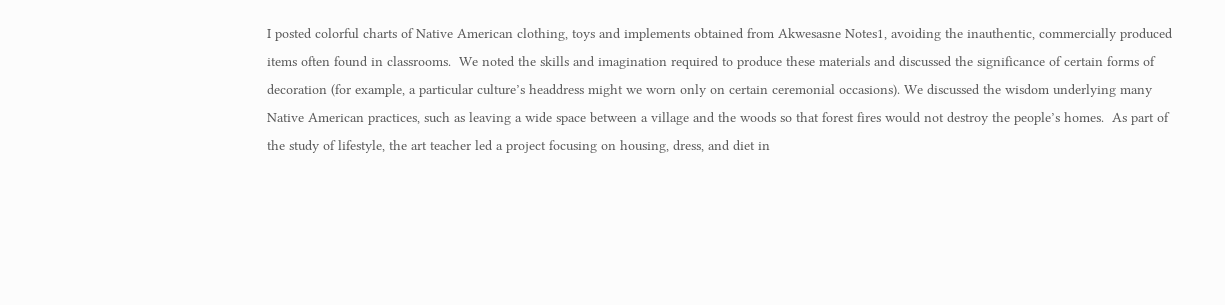I posted colorful charts of Native American clothing, toys and implements obtained from Akwesasne Notes1, avoiding the inauthentic, commercially produced items often found in classrooms.  We noted the skills and imagination required to produce these materials and discussed the significance of certain forms of decoration (for example, a particular culture’s headdress might we worn only on certain ceremonial occasions). We discussed the wisdom underlying many Native American practices, such as leaving a wide space between a village and the woods so that forest fires would not destroy the people’s homes.  As part of the study of lifestyle, the art teacher led a project focusing on housing, dress, and diet in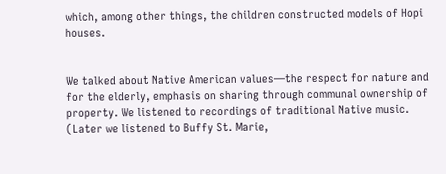which, among other things, the children constructed models of Hopi houses.


We talked about Native American values—the respect for nature and for the elderly, emphasis on sharing through communal ownership of property. We listened to recordings of traditional Native music.  (Later we listened to Buffy St. Marie,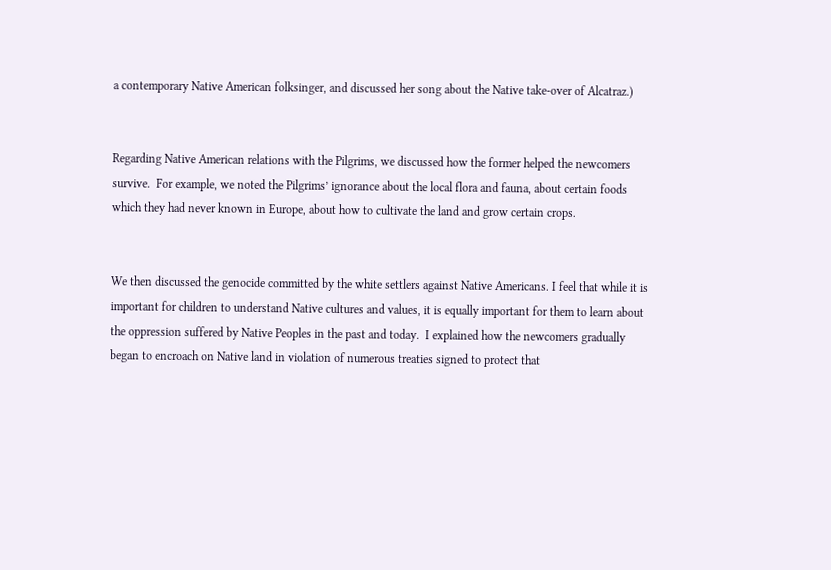a contemporary Native American folksinger, and discussed her song about the Native take-over of Alcatraz.)


Regarding Native American relations with the Pilgrims, we discussed how the former helped the newcomers survive.  For example, we noted the Pilgrims’ ignorance about the local flora and fauna, about certain foods which they had never known in Europe, about how to cultivate the land and grow certain crops.


We then discussed the genocide committed by the white settlers against Native Americans. I feel that while it is important for children to understand Native cultures and values, it is equally important for them to learn about the oppression suffered by Native Peoples in the past and today.  I explained how the newcomers gradually began to encroach on Native land in violation of numerous treaties signed to protect that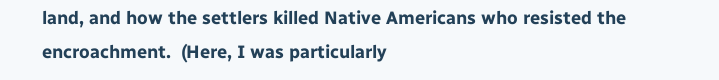land, and how the settlers killed Native Americans who resisted the encroachment.  (Here, I was particularly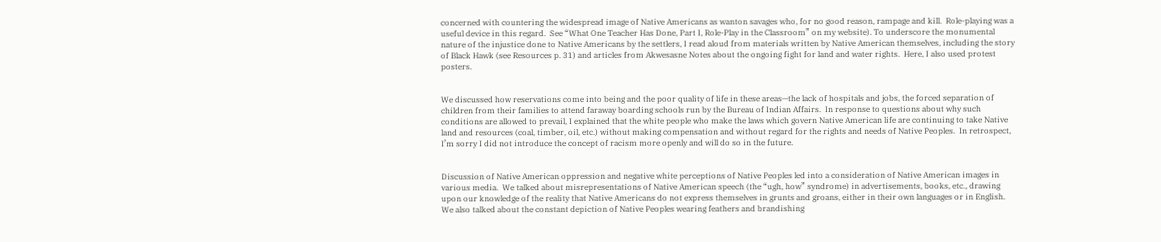concerned with countering the widespread image of Native Americans as wanton savages who, for no good reason, rampage and kill.  Role-playing was a useful device in this regard.  See “What One Teacher Has Done, Part I, Role-Play in the Classroom” on my website). To underscore the monumental nature of the injustice done to Native Americans by the settlers, I read aloud from materials written by Native American themselves, including the story of Black Hawk (see Resources p. 31) and articles from Akwesasne Notes about the ongoing fight for land and water rights.  Here, I also used protest posters.


We discussed how reservations come into being and the poor quality of life in these areas—the lack of hospitals and jobs, the forced separation of children from their families to attend faraway boarding schools run by the Bureau of Indian Affairs.  In response to questions about why such conditions are allowed to prevail, I explained that the white people who make the laws which govern Native American life are continuing to take Native land and resources (coal, timber, oil, etc.) without making compensation and without regard for the rights and needs of Native Peoples.  In retrospect, I’m sorry I did not introduce the concept of racism more openly and will do so in the future.


Discussion of Native American oppression and negative white perceptions of Native Peoples led into a consideration of Native American images in various media.  We talked about misrepresentations of Native American speech (the “ugh, how” syndrome) in advertisements, books, etc., drawing upon our knowledge of the reality that Native Americans do not express themselves in grunts and groans, either in their own languages or in English.  We also talked about the constant depiction of Native Peoples wearing feathers and brandishing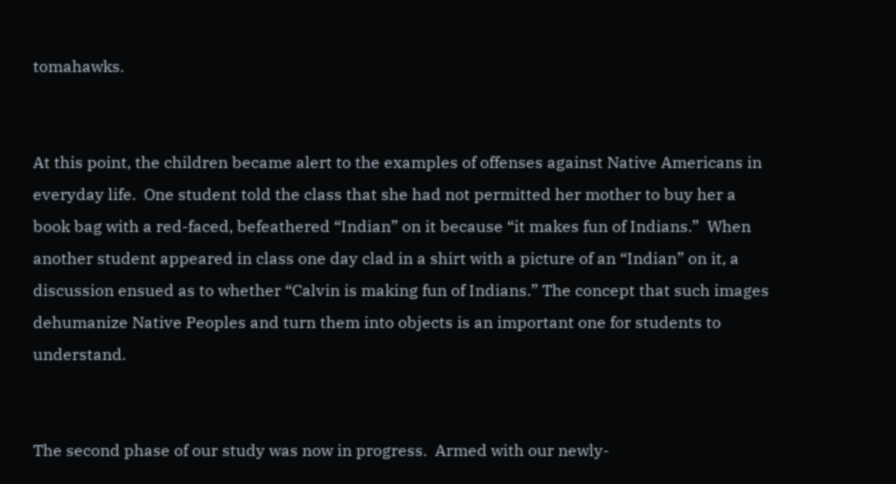tomahawks.


At this point, the children became alert to the examples of offenses against Native Americans in everyday life.  One student told the class that she had not permitted her mother to buy her a book bag with a red-faced, befeathered “Indian” on it because “it makes fun of Indians.”  When another student appeared in class one day clad in a shirt with a picture of an “Indian” on it, a discussion ensued as to whether “Calvin is making fun of Indians.” The concept that such images dehumanize Native Peoples and turn them into objects is an important one for students to understand.


The second phase of our study was now in progress.  Armed with our newly-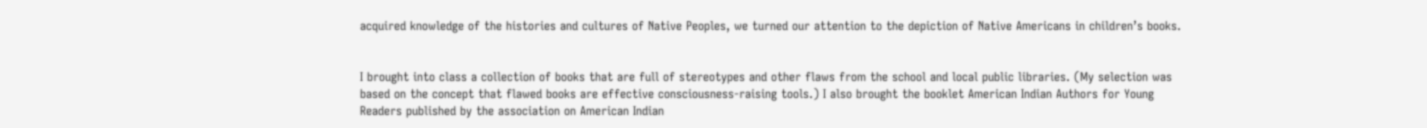acquired knowledge of the histories and cultures of Native Peoples, we turned our attention to the depiction of Native Americans in children’s books.


I brought into class a collection of books that are full of stereotypes and other flaws from the school and local public libraries. (My selection was based on the concept that flawed books are effective consciousness-raising tools.) I also brought the booklet American Indian Authors for Young Readers published by the association on American Indian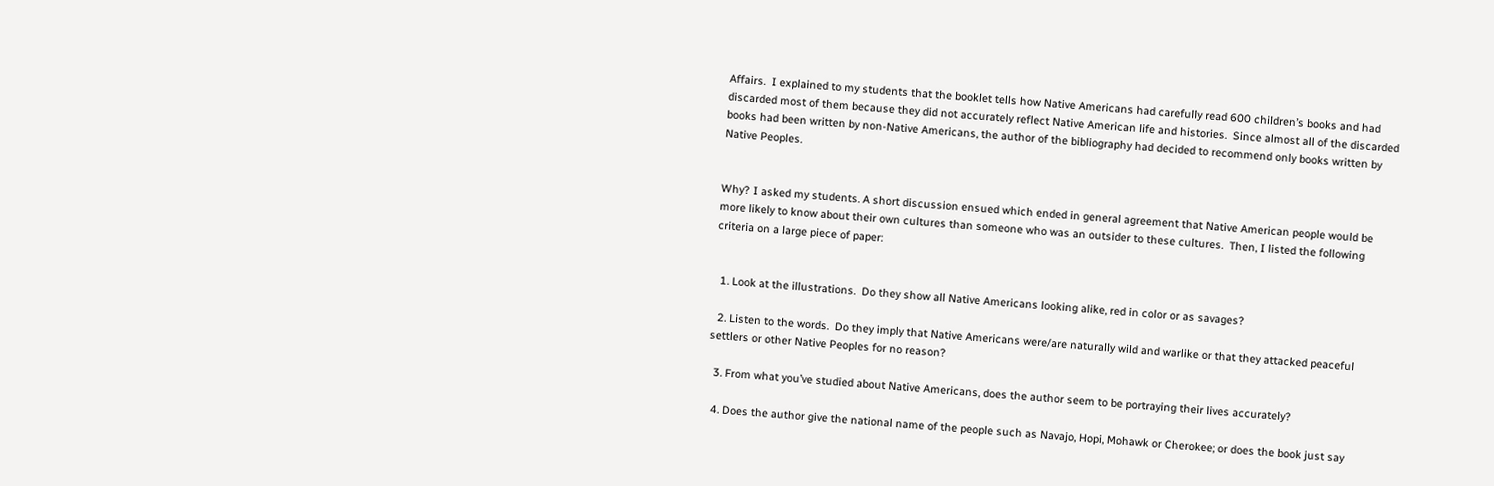Affairs.  I explained to my students that the booklet tells how Native Americans had carefully read 600 children’s books and had discarded most of them because they did not accurately reflect Native American life and histories.  Since almost all of the discarded books had been written by non-Native Americans, the author of the bibliography had decided to recommend only books written by Native Peoples.


Why? I asked my students. A short discussion ensued which ended in general agreement that Native American people would be more likely to know about their own cultures than someone who was an outsider to these cultures.  Then, I listed the following criteria on a large piece of paper:


  1. Look at the illustrations.  Do they show all Native Americans looking alike, red in color or as savages?

  2. Listen to the words.  Do they imply that Native Americans were/are naturally wild and warlike or that they attacked peaceful settlers or other Native Peoples for no reason?

  3. From what you’ve studied about Native Americans, does the author seem to be portraying their lives accurately?

  4. Does the author give the national name of the people such as Navajo, Hopi, Mohawk or Cherokee; or does the book just say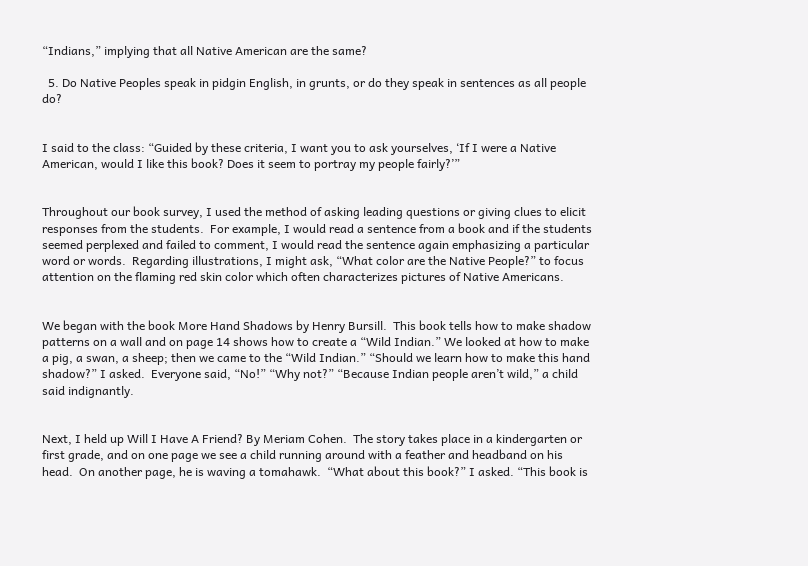“Indians,” implying that all Native American are the same?

  5. Do Native Peoples speak in pidgin English, in grunts, or do they speak in sentences as all people do?


I said to the class: “Guided by these criteria, I want you to ask yourselves, ‘If I were a Native American, would I like this book? Does it seem to portray my people fairly?’”


Throughout our book survey, I used the method of asking leading questions or giving clues to elicit responses from the students.  For example, I would read a sentence from a book and if the students seemed perplexed and failed to comment, I would read the sentence again emphasizing a particular word or words.  Regarding illustrations, I might ask, “What color are the Native People?” to focus attention on the flaming red skin color which often characterizes pictures of Native Americans.


We began with the book More Hand Shadows by Henry Bursill.  This book tells how to make shadow patterns on a wall and on page 14 shows how to create a “Wild Indian.” We looked at how to make a pig, a swan, a sheep; then we came to the “Wild Indian.” “Should we learn how to make this hand shadow?” I asked.  Everyone said, “No!” “Why not?” “Because Indian people aren’t wild,” a child said indignantly.


Next, I held up Will I Have A Friend? By Meriam Cohen.  The story takes place in a kindergarten or first grade, and on one page we see a child running around with a feather and headband on his head.  On another page, he is waving a tomahawk.  “What about this book?” I asked. “This book is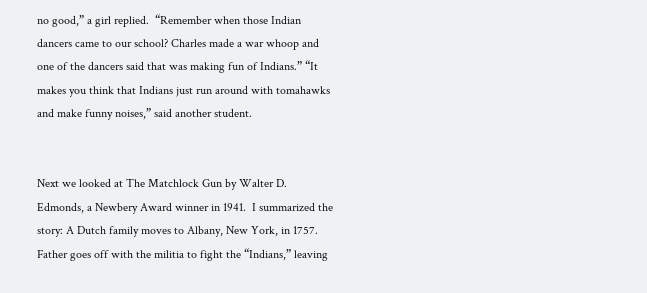no good,” a girl replied.  “Remember when those Indian dancers came to our school? Charles made a war whoop and one of the dancers said that was making fun of Indians.” “It makes you think that Indians just run around with tomahawks and make funny noises,” said another student.


Next we looked at The Matchlock Gun by Walter D. Edmonds, a Newbery Award winner in 1941.  I summarized the story: A Dutch family moves to Albany, New York, in 1757.  Father goes off with the militia to fight the “Indians,” leaving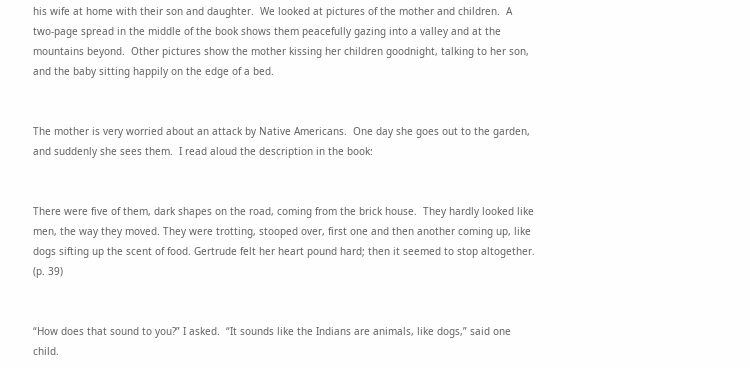his wife at home with their son and daughter.  We looked at pictures of the mother and children.  A two-page spread in the middle of the book shows them peacefully gazing into a valley and at the mountains beyond.  Other pictures show the mother kissing her children goodnight, talking to her son, and the baby sitting happily on the edge of a bed.


The mother is very worried about an attack by Native Americans.  One day she goes out to the garden, and suddenly she sees them.  I read aloud the description in the book:


There were five of them, dark shapes on the road, coming from the brick house.  They hardly looked like men, the way they moved. They were trotting, stooped over, first one and then another coming up, like dogs sifting up the scent of food. Gertrude felt her heart pound hard; then it seemed to stop altogether. (p. 39)


“How does that sound to you?” I asked.  “It sounds like the Indians are animals, like dogs,” said one child.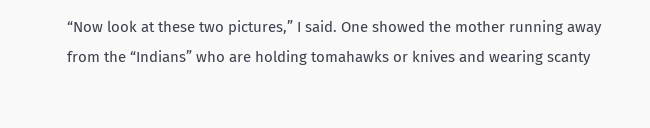“Now look at these two pictures,” I said. One showed the mother running away from the “Indians” who are holding tomahawks or knives and wearing scanty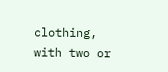clothing, with two or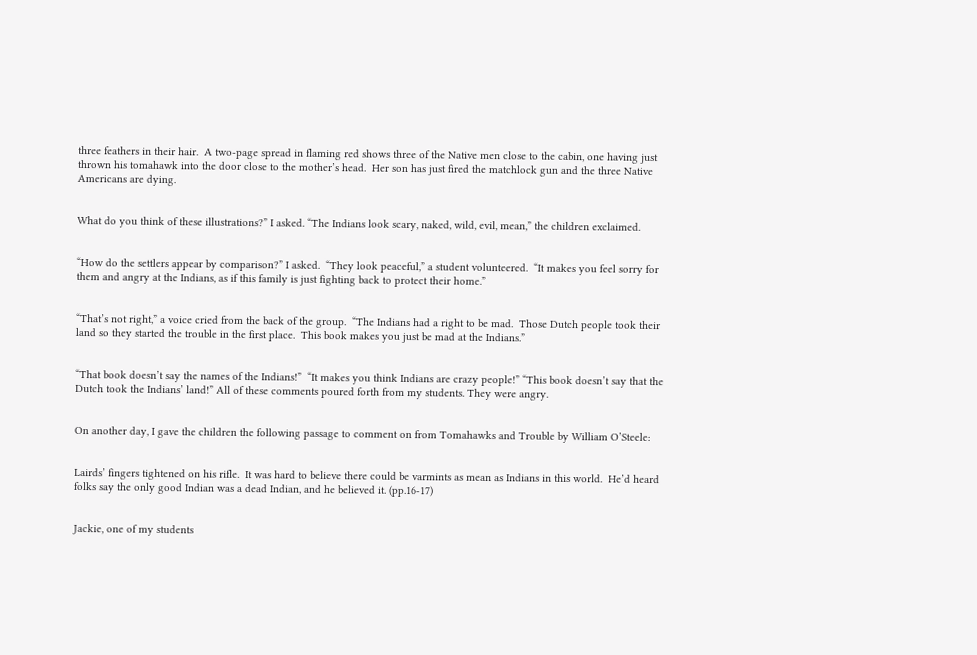three feathers in their hair.  A two-page spread in flaming red shows three of the Native men close to the cabin, one having just thrown his tomahawk into the door close to the mother’s head.  Her son has just fired the matchlock gun and the three Native Americans are dying.


What do you think of these illustrations?” I asked. “The Indians look scary, naked, wild, evil, mean,” the children exclaimed.


“How do the settlers appear by comparison?” I asked.  “They look peaceful,” a student volunteered.  “It makes you feel sorry for them and angry at the Indians, as if this family is just fighting back to protect their home.”


“That’s not right,” a voice cried from the back of the group.  “The Indians had a right to be mad.  Those Dutch people took their land so they started the trouble in the first place.  This book makes you just be mad at the Indians.”


“That book doesn’t say the names of the Indians!”  “It makes you think Indians are crazy people!” “This book doesn’t say that the Dutch took the Indians’ land!” All of these comments poured forth from my students. They were angry.


On another day, I gave the children the following passage to comment on from Tomahawks and Trouble by William O’Steele:


Lairds’ fingers tightened on his rifle.  It was hard to believe there could be varmints as mean as Indians in this world.  He’d heard folks say the only good Indian was a dead Indian, and he believed it. (pp.16-17)


Jackie, one of my students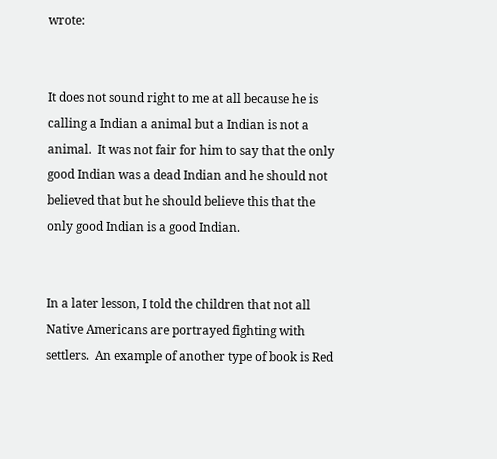wrote:


It does not sound right to me at all because he is calling a Indian a animal but a Indian is not a animal.  It was not fair for him to say that the only good Indian was a dead Indian and he should not believed that but he should believe this that the only good Indian is a good Indian.


In a later lesson, I told the children that not all Native Americans are portrayed fighting with settlers.  An example of another type of book is Red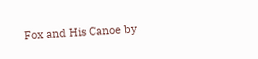Fox and His Canoe by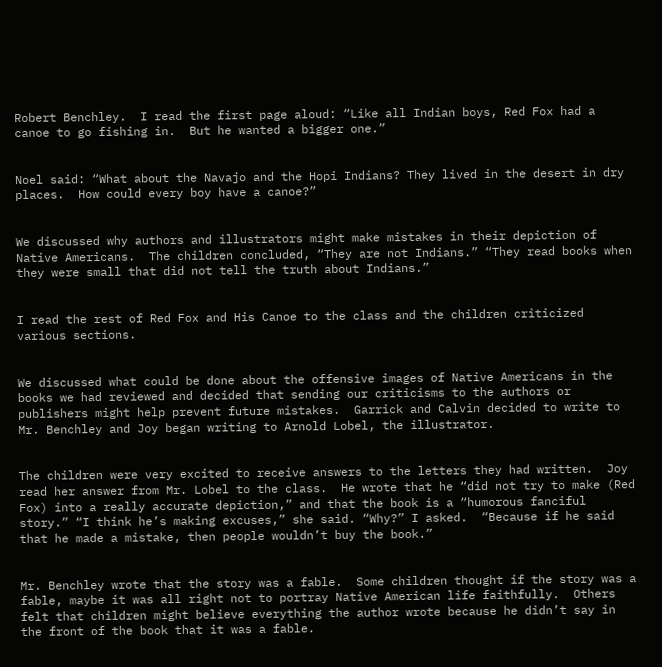Robert Benchley.  I read the first page aloud: “Like all Indian boys, Red Fox had a canoe to go fishing in.  But he wanted a bigger one.”


Noel said: “What about the Navajo and the Hopi Indians? They lived in the desert in dry places.  How could every boy have a canoe?”


We discussed why authors and illustrators might make mistakes in their depiction of Native Americans.  The children concluded, “They are not Indians.” “They read books when they were small that did not tell the truth about Indians.”


I read the rest of Red Fox and His Canoe to the class and the children criticized various sections.


We discussed what could be done about the offensive images of Native Americans in the books we had reviewed and decided that sending our criticisms to the authors or publishers might help prevent future mistakes.  Garrick and Calvin decided to write to Mr. Benchley and Joy began writing to Arnold Lobel, the illustrator.


The children were very excited to receive answers to the letters they had written.  Joy read her answer from Mr. Lobel to the class.  He wrote that he “did not try to make (Red Fox) into a really accurate depiction,” and that the book is a “humorous fanciful story.” “I think he’s making excuses,” she said. “Why?” I asked.  “Because if he said that he made a mistake, then people wouldn’t buy the book.”


Mr. Benchley wrote that the story was a fable.  Some children thought if the story was a fable, maybe it was all right not to portray Native American life faithfully.  Others felt that children might believe everything the author wrote because he didn’t say in the front of the book that it was a fable.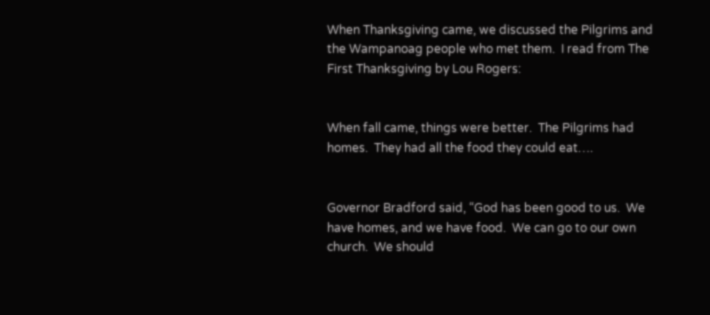When Thanksgiving came, we discussed the Pilgrims and the Wampanoag people who met them.  I read from The First Thanksgiving by Lou Rogers:


When fall came, things were better.  The Pilgrims had homes.  They had all the food they could eat….


Governor Bradford said, “God has been good to us.  We have homes, and we have food.  We can go to our own church.  We should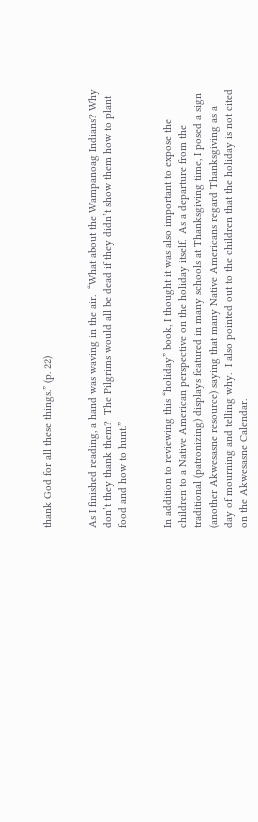thank God for all these things.” (p. 22)


As I finished reading, a hand was waving in the air.  “What about the Wampanoag Indians? Why don’t they thank them?  The Pilgrims would all be dead if they didn’t show them how to plant food and how to hunt.”


In addition to reviewing this “holiday” book, I thought it was also important to expose the children to a Native American perspective on the holiday itself.  As a departure from the traditional (patronizing) displays featured in many schools at Thanksgiving time, I posed a sign (another Akwesasne resource) saying that many Native Americans regard Thanksgiving as a day of mourning and telling why.  I also pointed out to the children that the holiday is not cited on the Akwesasne Calendar.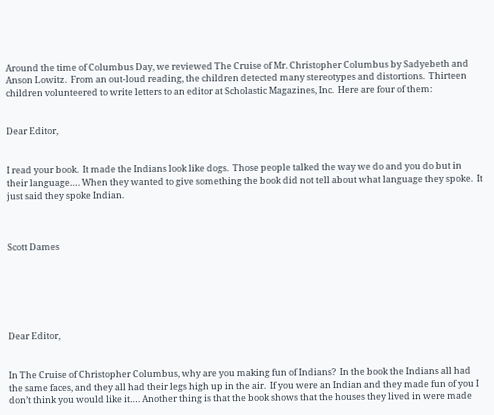Around the time of Columbus Day, we reviewed The Cruise of Mr. Christopher Columbus by Sadyebeth and Anson Lowitz.  From an out-loud reading, the children detected many stereotypes and distortions.  Thirteen children volunteered to write letters to an editor at Scholastic Magazines, Inc.  Here are four of them:


Dear Editor,


I read your book.  It made the Indians look like dogs.  Those people talked the way we do and you do but in their language…. When they wanted to give something the book did not tell about what language they spoke.  It just said they spoke Indian.



Scott Dames






Dear Editor,


In The Cruise of Christopher Columbus, why are you making fun of Indians?  In the book the Indians all had the same faces, and they all had their legs high up in the air.  If you were an Indian and they made fun of you I don’t think you would like it…. Another thing is that the book shows that the houses they lived in were made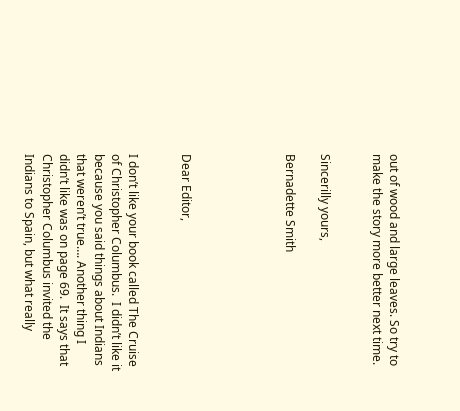out of wood and large leaves. So try to make the story more better next time.


Sincerilly yours,

Bernadette Smith





Dear Editor,


I don’t like your book called The Cruise of Christopher Columbus.  I didn’t like it because you said things about Indians that weren’t true…. Another thing I didn’t like was on page 69.  It says that Christopher Columbus invited the Indians to Spain, but what really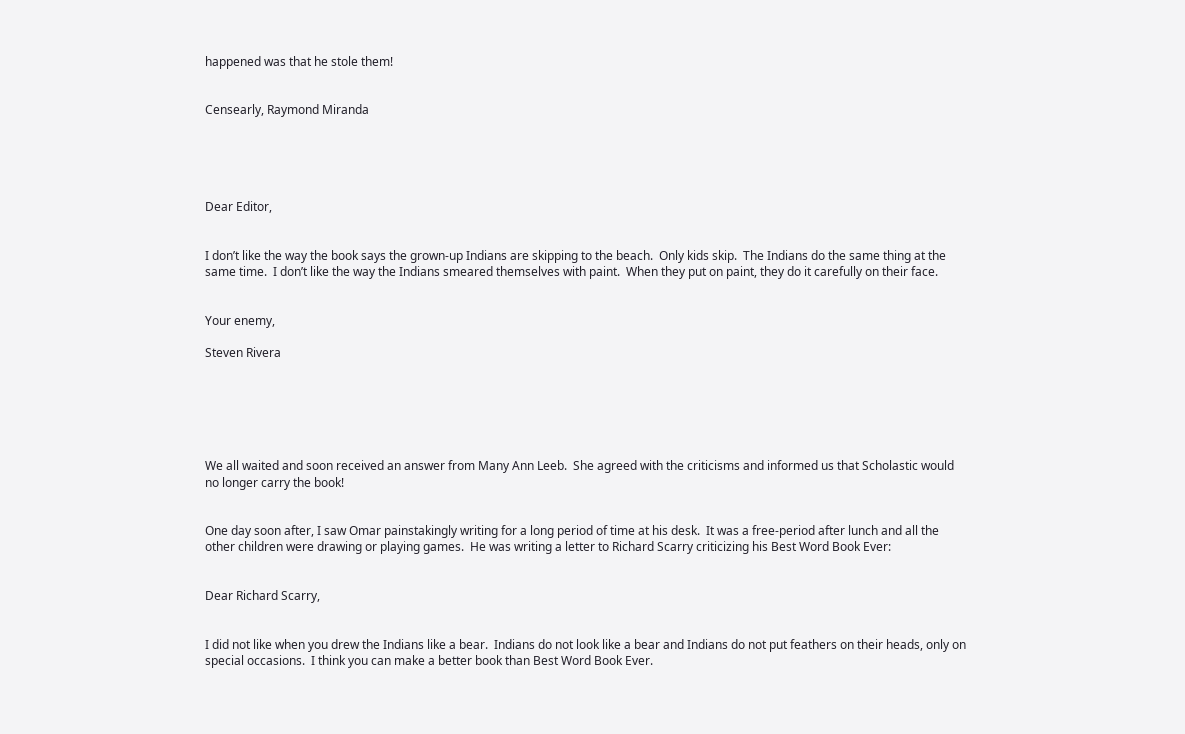happened was that he stole them!


Censearly, Raymond Miranda





Dear Editor,


I don’t like the way the book says the grown-up Indians are skipping to the beach.  Only kids skip.  The Indians do the same thing at the same time.  I don’t like the way the Indians smeared themselves with paint.  When they put on paint, they do it carefully on their face.


Your enemy,

Steven Rivera






We all waited and soon received an answer from Many Ann Leeb.  She agreed with the criticisms and informed us that Scholastic would no longer carry the book!


One day soon after, I saw Omar painstakingly writing for a long period of time at his desk.  It was a free-period after lunch and all the other children were drawing or playing games.  He was writing a letter to Richard Scarry criticizing his Best Word Book Ever:


Dear Richard Scarry,


I did not like when you drew the Indians like a bear.  Indians do not look like a bear and Indians do not put feathers on their heads, only on special occasions.  I think you can make a better book than Best Word Book Ever.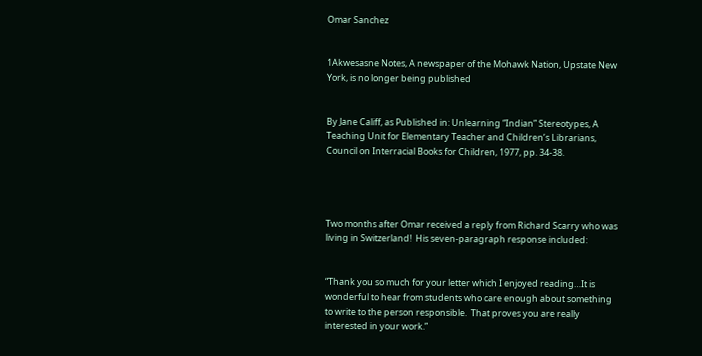Omar Sanchez


1Akwesasne Notes, A newspaper of the Mohawk Nation, Upstate New York, is no longer being published


By Jane Califf, as Published in: Unlearning “Indian” Stereotypes, A Teaching Unit for Elementary Teacher and Children’s Librarians, Council on Interracial Books for Children, 1977, pp. 34-38.




Two months after Omar received a reply from Richard Scarry who was living in Switzerland!  His seven-paragraph response included:


“Thank you so much for your letter which I enjoyed reading…It is wonderful to hear from students who care enough about something to write to the person responsible.  That proves you are really interested in your work.”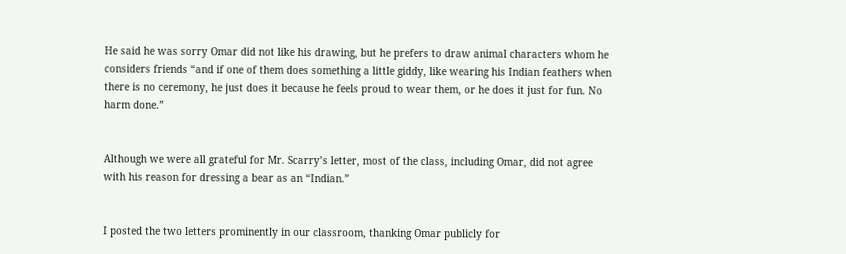He said he was sorry Omar did not like his drawing, but he prefers to draw animal characters whom he considers friends “and if one of them does something a little giddy, like wearing his Indian feathers when there is no ceremony, he just does it because he feels proud to wear them, or he does it just for fun. No harm done.”


Although we were all grateful for Mr. Scarry’s letter, most of the class, including Omar, did not agree with his reason for dressing a bear as an “Indian.”


I posted the two letters prominently in our classroom, thanking Omar publicly for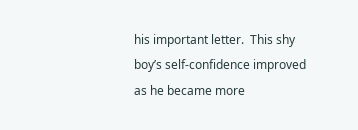his important letter.  This shy boy’s self-confidence improved as he became more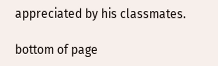appreciated by his classmates.

bottom of page